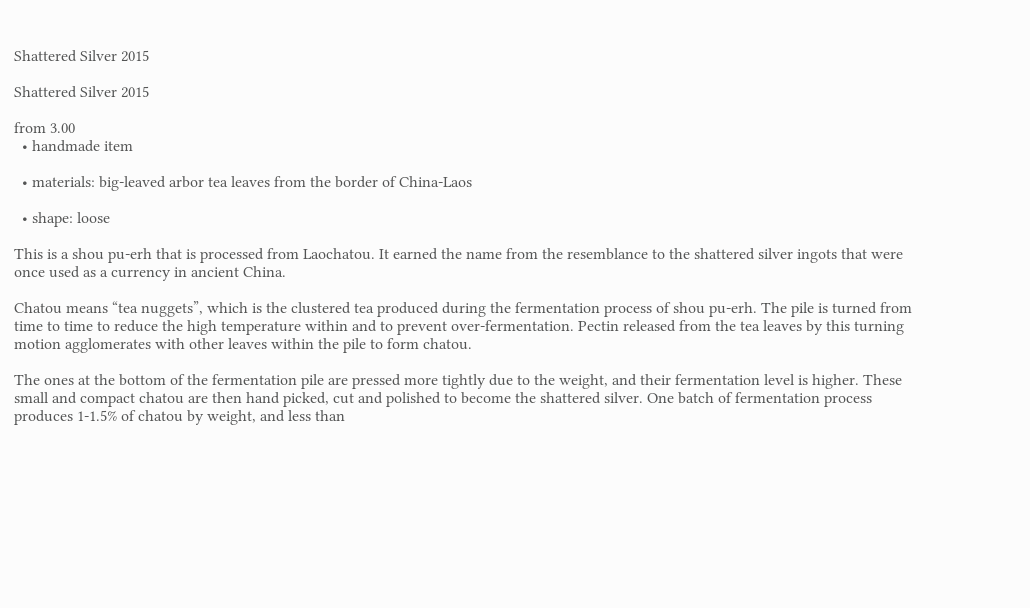Shattered Silver 2015

Shattered Silver 2015

from 3.00
  • handmade item

  • materials: big-leaved arbor tea leaves from the border of China-Laos

  • shape: loose

This is a shou pu-erh that is processed from Laochatou. It earned the name from the resemblance to the shattered silver ingots that were once used as a currency in ancient China.

Chatou means “tea nuggets”, which is the clustered tea produced during the fermentation process of shou pu-erh. The pile is turned from time to time to reduce the high temperature within and to prevent over-fermentation. Pectin released from the tea leaves by this turning motion agglomerates with other leaves within the pile to form chatou.

The ones at the bottom of the fermentation pile are pressed more tightly due to the weight, and their fermentation level is higher. These small and compact chatou are then hand picked, cut and polished to become the shattered silver. One batch of fermentation process produces 1-1.5% of chatou by weight, and less than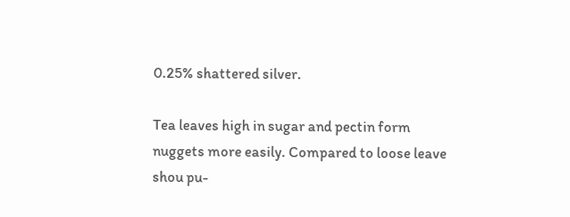0.25% shattered silver.

Tea leaves high in sugar and pectin form nuggets more easily. Compared to loose leave shou pu-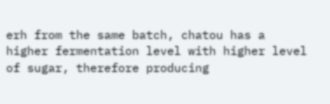erh from the same batch, chatou has a higher fermentation level with higher level of sugar, therefore producing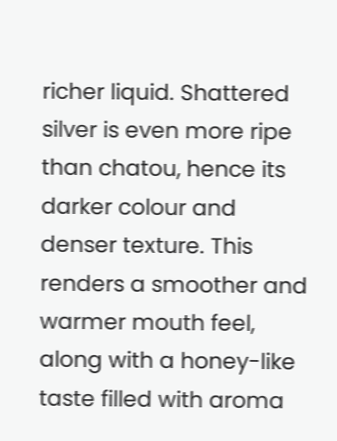richer liquid. Shattered silver is even more ripe than chatou, hence its darker colour and denser texture. This renders a smoother and warmer mouth feel, along with a honey-like taste filled with aroma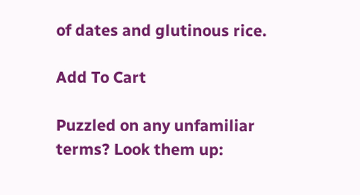of dates and glutinous rice.

Add To Cart

Puzzled on any unfamiliar terms? Look them up: